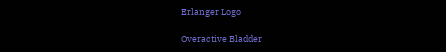Erlanger Logo

Overactive Bladder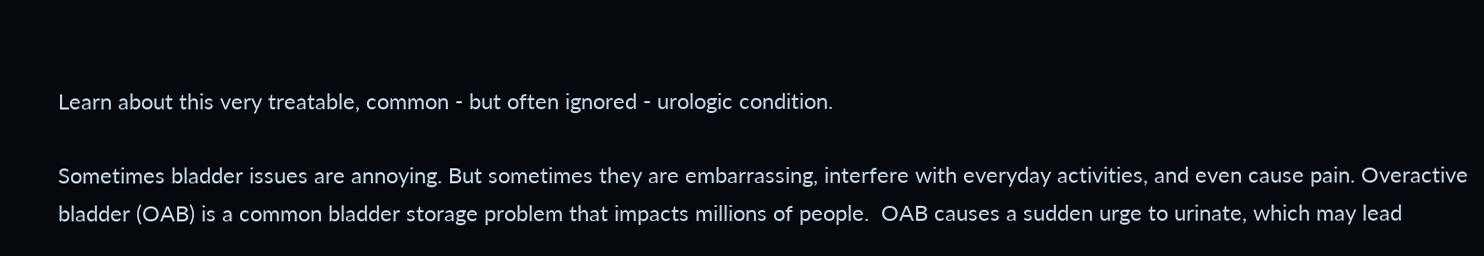Learn about this very treatable, common - but often ignored - urologic condition.

Sometimes bladder issues are annoying. But sometimes they are embarrassing, interfere with everyday activities, and even cause pain. Overactive bladder (OAB) is a common bladder storage problem that impacts millions of people.  OAB causes a sudden urge to urinate, which may lead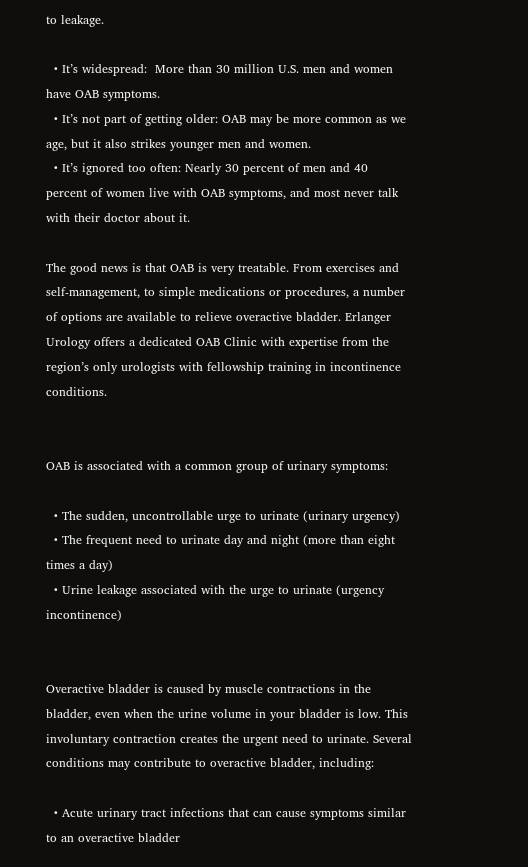to leakage.

  • It’s widespread:  More than 30 million U.S. men and women have OAB symptoms.
  • It’s not part of getting older: OAB may be more common as we age, but it also strikes younger men and women.
  • It’s ignored too often: Nearly 30 percent of men and 40 percent of women live with OAB symptoms, and most never talk with their doctor about it.

The good news is that OAB is very treatable. From exercises and self-management, to simple medications or procedures, a number of options are available to relieve overactive bladder. Erlanger Urology offers a dedicated OAB Clinic with expertise from the region’s only urologists with fellowship training in incontinence conditions.


OAB is associated with a common group of urinary symptoms:

  • The sudden, uncontrollable urge to urinate (urinary urgency)
  • The frequent need to urinate day and night (more than eight times a day)
  • Urine leakage associated with the urge to urinate (urgency incontinence)


Overactive bladder is caused by muscle contractions in the bladder, even when the urine volume in your bladder is low. This involuntary contraction creates the urgent need to urinate. Several conditions may contribute to overactive bladder, including:

  • Acute urinary tract infections that can cause symptoms similar to an overactive bladder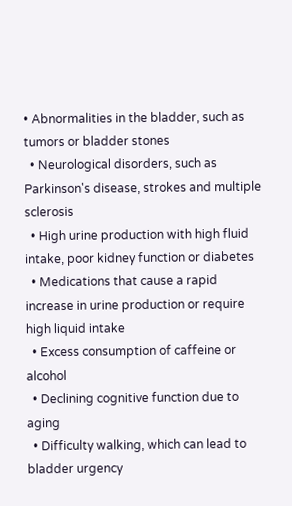• Abnormalities in the bladder, such as tumors or bladder stones
  • Neurological disorders, such as Parkinson's disease, strokes and multiple sclerosis
  • High urine production with high fluid intake, poor kidney function or diabetes
  • Medications that cause a rapid increase in urine production or require high liquid intake
  • Excess consumption of caffeine or alcohol
  • Declining cognitive function due to aging
  • Difficulty walking, which can lead to bladder urgency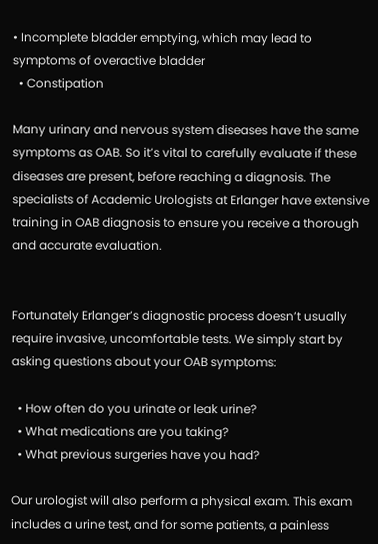• Incomplete bladder emptying, which may lead to symptoms of overactive bladder
  • Constipation

Many urinary and nervous system diseases have the same symptoms as OAB. So it’s vital to carefully evaluate if these diseases are present, before reaching a diagnosis. The specialists of Academic Urologists at Erlanger have extensive training in OAB diagnosis to ensure you receive a thorough and accurate evaluation.


Fortunately Erlanger’s diagnostic process doesn’t usually require invasive, uncomfortable tests. We simply start by asking questions about your OAB symptoms:

  • How often do you urinate or leak urine?
  • What medications are you taking?
  • What previous surgeries have you had?

Our urologist will also perform a physical exam. This exam includes a urine test, and for some patients, a painless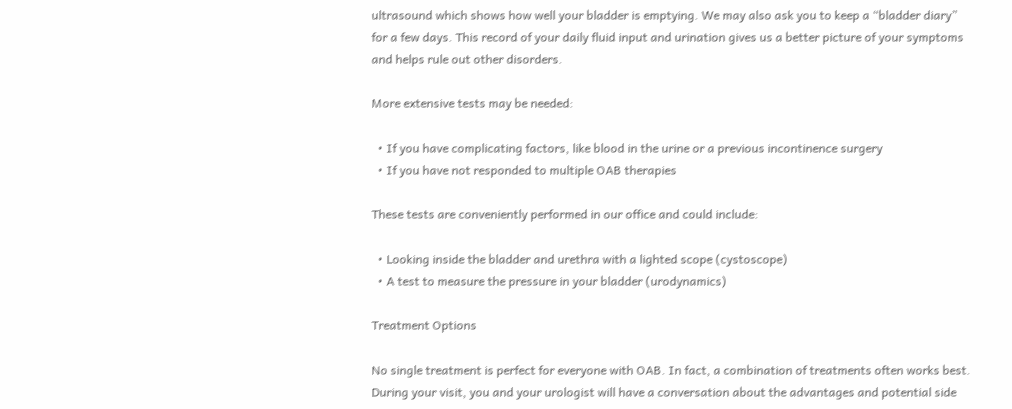ultrasound which shows how well your bladder is emptying. We may also ask you to keep a “bladder diary” for a few days. This record of your daily fluid input and urination gives us a better picture of your symptoms and helps rule out other disorders.

More extensive tests may be needed:

  • If you have complicating factors, like blood in the urine or a previous incontinence surgery
  • If you have not responded to multiple OAB therapies

These tests are conveniently performed in our office and could include:

  • Looking inside the bladder and urethra with a lighted scope (cystoscope)
  • A test to measure the pressure in your bladder (urodynamics)

Treatment Options

No single treatment is perfect for everyone with OAB. In fact, a combination of treatments often works best.  During your visit, you and your urologist will have a conversation about the advantages and potential side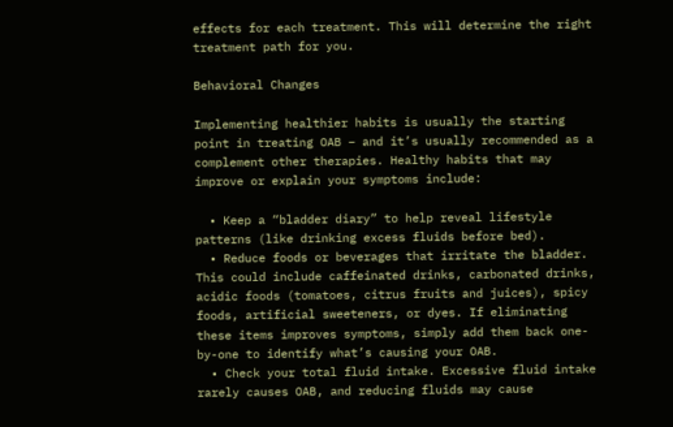effects for each treatment. This will determine the right treatment path for you.

Behavioral Changes

Implementing healthier habits is usually the starting point in treating OAB – and it’s usually recommended as a complement other therapies. Healthy habits that may improve or explain your symptoms include:

  • Keep a “bladder diary” to help reveal lifestyle patterns (like drinking excess fluids before bed).
  • Reduce foods or beverages that irritate the bladder. This could include caffeinated drinks, carbonated drinks, acidic foods (tomatoes, citrus fruits and juices), spicy foods, artificial sweeteners, or dyes. If eliminating these items improves symptoms, simply add them back one-by-one to identify what’s causing your OAB.
  • Check your total fluid intake. Excessive fluid intake rarely causes OAB, and reducing fluids may cause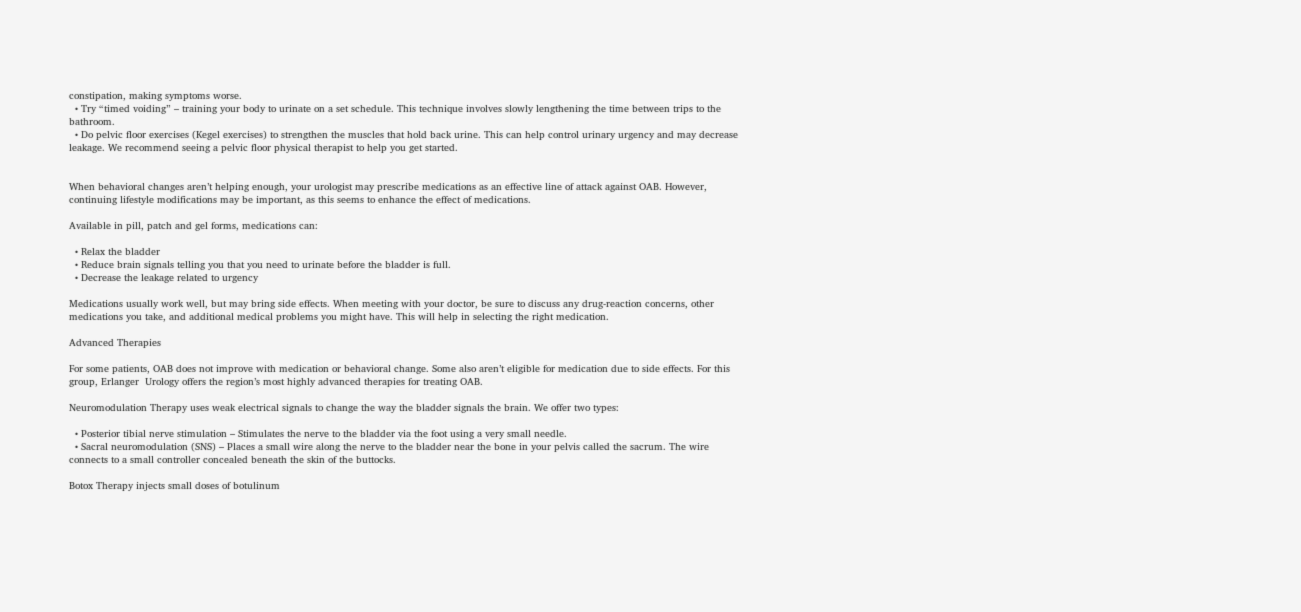constipation, making symptoms worse.
  • Try “timed voiding” – training your body to urinate on a set schedule. This technique involves slowly lengthening the time between trips to the bathroom.
  • Do pelvic floor exercises (Kegel exercises) to strengthen the muscles that hold back urine. This can help control urinary urgency and may decrease leakage. We recommend seeing a pelvic floor physical therapist to help you get started.


When behavioral changes aren’t helping enough, your urologist may prescribe medications as an effective line of attack against OAB. However, continuing lifestyle modifications may be important, as this seems to enhance the effect of medications.

Available in pill, patch and gel forms, medications can:

  • Relax the bladder
  • Reduce brain signals telling you that you need to urinate before the bladder is full.
  • Decrease the leakage related to urgency

Medications usually work well, but may bring side effects. When meeting with your doctor, be sure to discuss any drug-reaction concerns, other medications you take, and additional medical problems you might have. This will help in selecting the right medication.

Advanced Therapies

For some patients, OAB does not improve with medication or behavioral change. Some also aren’t eligible for medication due to side effects. For this group, Erlanger  Urology offers the region’s most highly advanced therapies for treating OAB.

Neuromodulation Therapy uses weak electrical signals to change the way the bladder signals the brain. We offer two types:

  • Posterior tibial nerve stimulation – Stimulates the nerve to the bladder via the foot using a very small needle.
  • Sacral neuromodulation (SNS) – Places a small wire along the nerve to the bladder near the bone in your pelvis called the sacrum. The wire connects to a small controller concealed beneath the skin of the buttocks.

Botox Therapy injects small doses of botulinum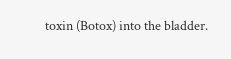toxin (Botox) into the bladder.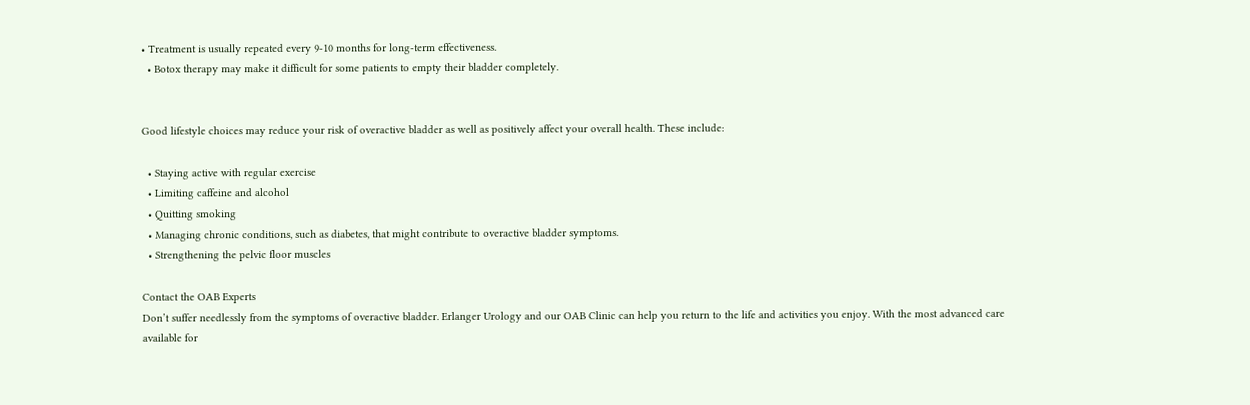• Treatment is usually repeated every 9-10 months for long-term effectiveness.
  • Botox therapy may make it difficult for some patients to empty their bladder completely.


Good lifestyle choices may reduce your risk of overactive bladder as well as positively affect your overall health. These include:

  • Staying active with regular exercise
  • Limiting caffeine and alcohol
  • Quitting smoking
  • Managing chronic conditions, such as diabetes, that might contribute to overactive bladder symptoms.
  • Strengthening the pelvic floor muscles

Contact the OAB Experts
Don’t suffer needlessly from the symptoms of overactive bladder. Erlanger Urology and our OAB Clinic can help you return to the life and activities you enjoy. With the most advanced care available for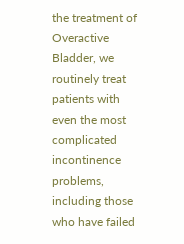the treatment of Overactive Bladder, we routinely treat patients with even the most complicated incontinence problems, including those who have failed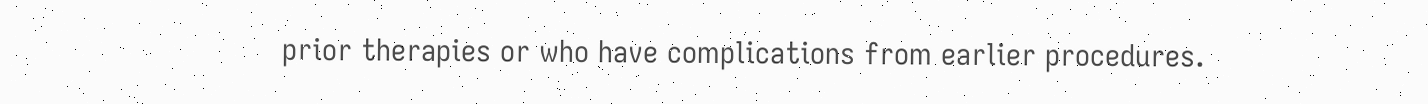prior therapies or who have complications from earlier procedures.